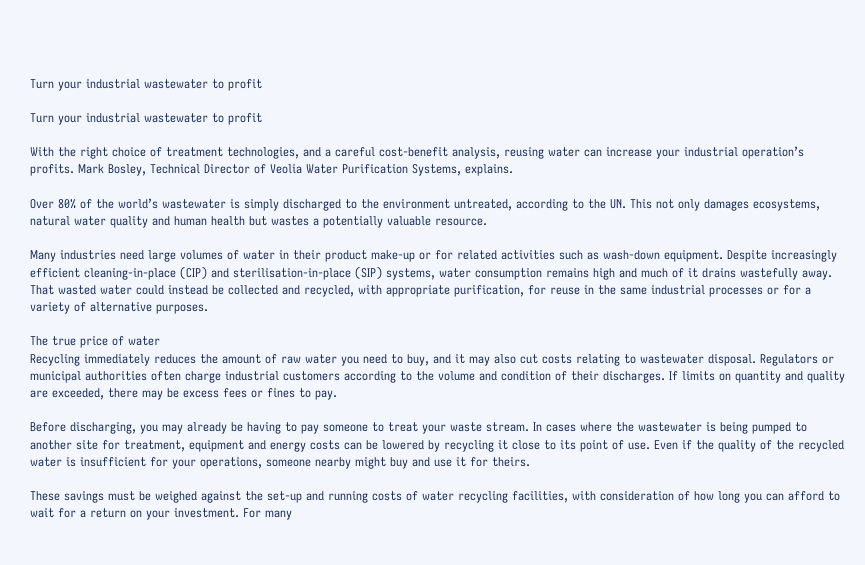Turn your industrial wastewater to profit

Turn your industrial wastewater to profit

With the right choice of treatment technologies, and a careful cost-benefit analysis, reusing water can increase your industrial operation’s profits. Mark Bosley, Technical Director of Veolia Water Purification Systems, explains.

Over 80% of the world’s wastewater is simply discharged to the environment untreated, according to the UN. This not only damages ecosystems, natural water quality and human health but wastes a potentially valuable resource.

Many industries need large volumes of water in their product make-up or for related activities such as wash-down equipment. Despite increasingly efficient cleaning-in-place (CIP) and sterilisation-in-place (SIP) systems, water consumption remains high and much of it drains wastefully away. That wasted water could instead be collected and recycled, with appropriate purification, for reuse in the same industrial processes or for a variety of alternative purposes.

The true price of water
Recycling immediately reduces the amount of raw water you need to buy, and it may also cut costs relating to wastewater disposal. Regulators or municipal authorities often charge industrial customers according to the volume and condition of their discharges. If limits on quantity and quality are exceeded, there may be excess fees or fines to pay.

Before discharging, you may already be having to pay someone to treat your waste stream. In cases where the wastewater is being pumped to another site for treatment, equipment and energy costs can be lowered by recycling it close to its point of use. Even if the quality of the recycled water is insufficient for your operations, someone nearby might buy and use it for theirs.

These savings must be weighed against the set-up and running costs of water recycling facilities, with consideration of how long you can afford to wait for a return on your investment. For many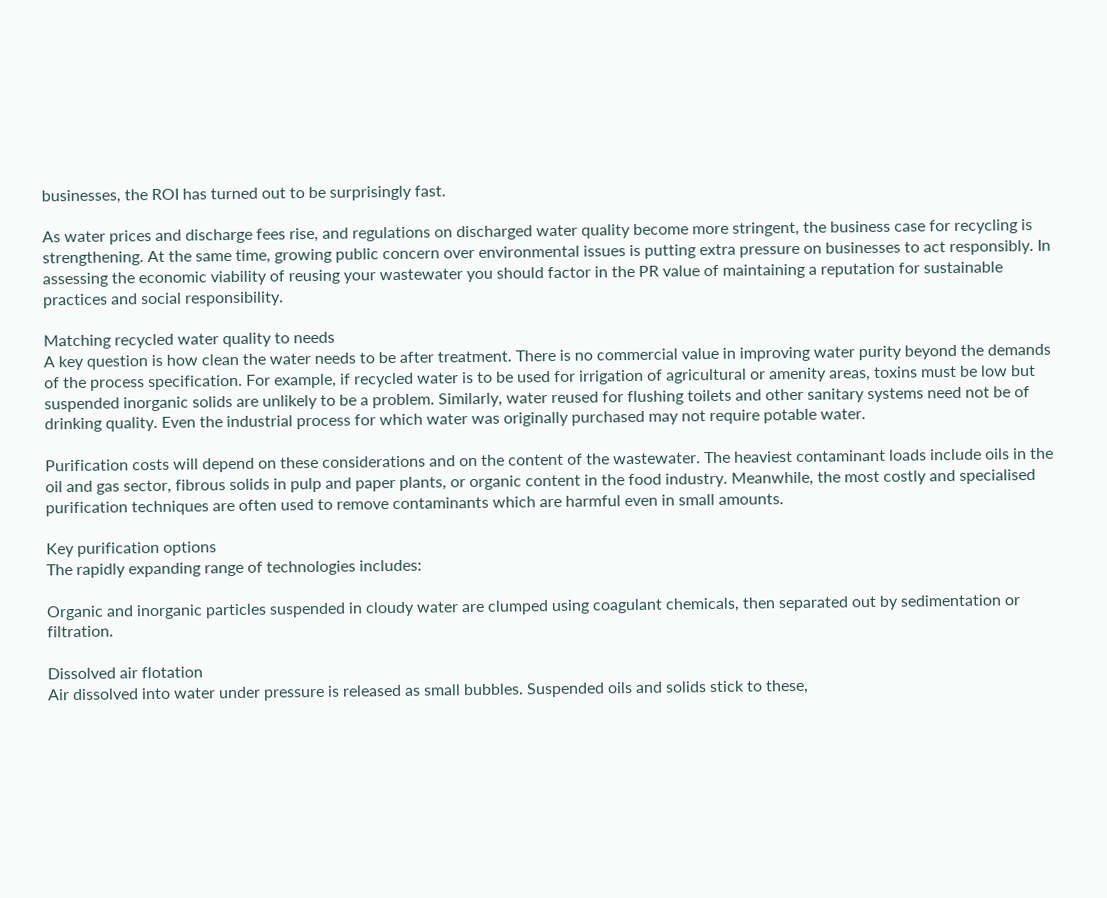businesses, the ROI has turned out to be surprisingly fast.

As water prices and discharge fees rise, and regulations on discharged water quality become more stringent, the business case for recycling is strengthening. At the same time, growing public concern over environmental issues is putting extra pressure on businesses to act responsibly. In assessing the economic viability of reusing your wastewater you should factor in the PR value of maintaining a reputation for sustainable practices and social responsibility.

Matching recycled water quality to needs
A key question is how clean the water needs to be after treatment. There is no commercial value in improving water purity beyond the demands of the process specification. For example, if recycled water is to be used for irrigation of agricultural or amenity areas, toxins must be low but suspended inorganic solids are unlikely to be a problem. Similarly, water reused for flushing toilets and other sanitary systems need not be of drinking quality. Even the industrial process for which water was originally purchased may not require potable water.

Purification costs will depend on these considerations and on the content of the wastewater. The heaviest contaminant loads include oils in the oil and gas sector, fibrous solids in pulp and paper plants, or organic content in the food industry. Meanwhile, the most costly and specialised purification techniques are often used to remove contaminants which are harmful even in small amounts.

Key purification options
The rapidly expanding range of technologies includes:

Organic and inorganic particles suspended in cloudy water are clumped using coagulant chemicals, then separated out by sedimentation or filtration.

Dissolved air flotation
Air dissolved into water under pressure is released as small bubbles. Suspended oils and solids stick to these,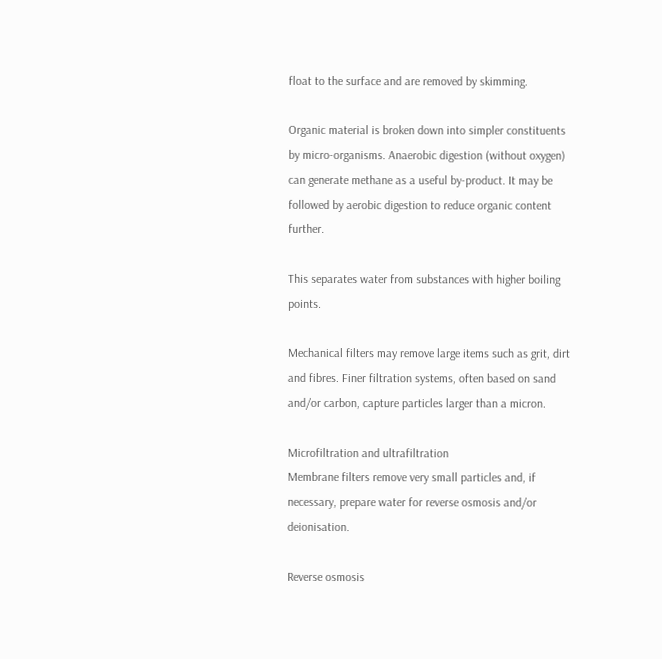float to the surface and are removed by skimming.

Organic material is broken down into simpler constituents by micro-organisms. Anaerobic digestion (without oxygen) can generate methane as a useful by-product. It may be followed by aerobic digestion to reduce organic content further.

This separates water from substances with higher boiling points.

Mechanical filters may remove large items such as grit, dirt and fibres. Finer filtration systems, often based on sand and/or carbon, capture particles larger than a micron.

Microfiltration and ultrafiltration
Membrane filters remove very small particles and, if necessary, prepare water for reverse osmosis and/or deionisation.

Reverse osmosis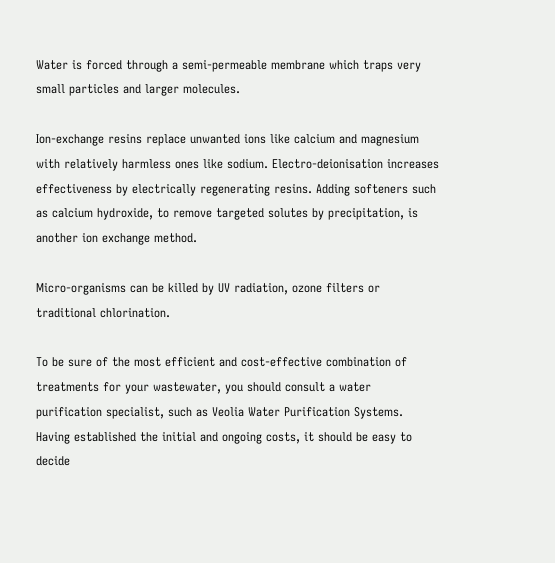Water is forced through a semi-permeable membrane which traps very small particles and larger molecules.

Ion-exchange resins replace unwanted ions like calcium and magnesium with relatively harmless ones like sodium. Electro-deionisation increases effectiveness by electrically regenerating resins. Adding softeners such as calcium hydroxide, to remove targeted solutes by precipitation, is another ion exchange method.

Micro-organisms can be killed by UV radiation, ozone filters or traditional chlorination.

To be sure of the most efficient and cost-effective combination of treatments for your wastewater, you should consult a water purification specialist, such as Veolia Water Purification Systems. Having established the initial and ongoing costs, it should be easy to decide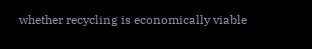whether recycling is economically viable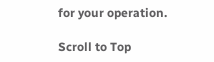for your operation.

Scroll to Top